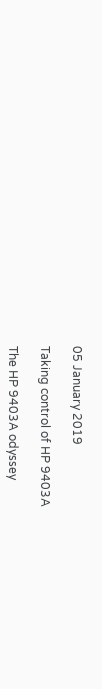05 January 2019

Taking control of HP 9403A

The HP 9403A odyssey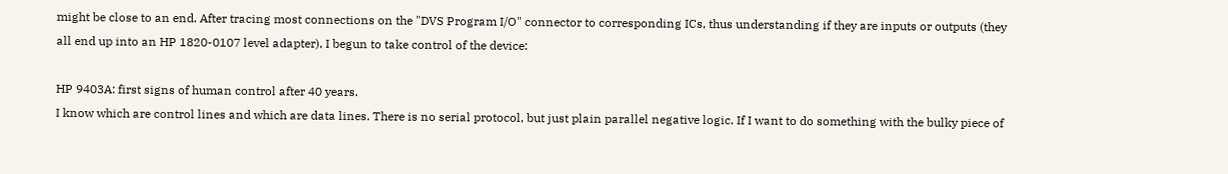might be close to an end. After tracing most connections on the "DVS Program I/O" connector to corresponding ICs, thus understanding if they are inputs or outputs (they all end up into an HP 1820-0107 level adapter), I begun to take control of the device:

HP 9403A: first signs of human control after 40 years.
I know which are control lines and which are data lines. There is no serial protocol, but just plain parallel negative logic. If I want to do something with the bulky piece of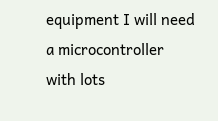equipment I will need a microcontroller with lots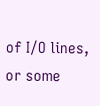of I/O lines, or some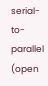serial-to-parallel (open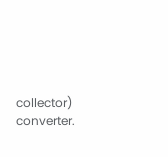collector) converter.